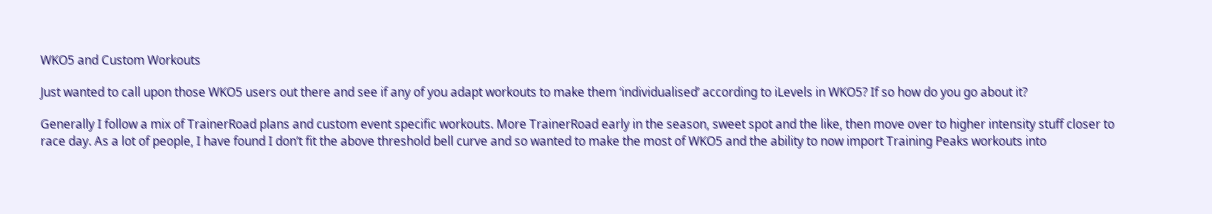WKO5 and Custom Workouts

Just wanted to call upon those WKO5 users out there and see if any of you adapt workouts to make them ‘individualised’ according to iLevels in WKO5? If so how do you go about it?

Generally I follow a mix of TrainerRoad plans and custom event specific workouts. More TrainerRoad early in the season, sweet spot and the like, then move over to higher intensity stuff closer to race day. As a lot of people, I have found I don’t fit the above threshold bell curve and so wanted to make the most of WKO5 and the ability to now import Training Peaks workouts into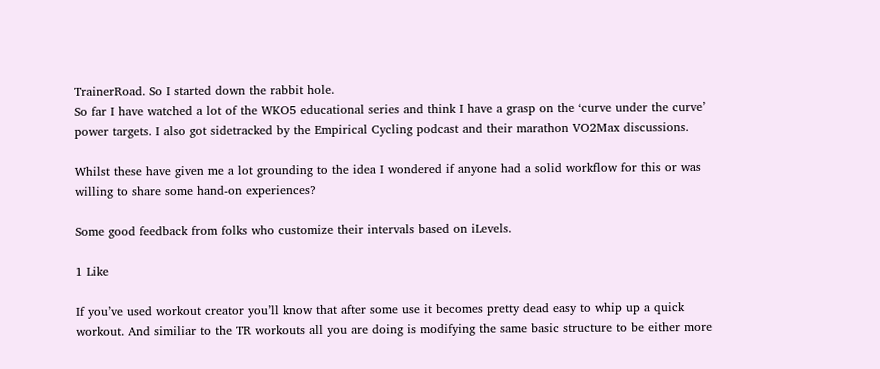TrainerRoad. So I started down the rabbit hole.
So far I have watched a lot of the WKO5 educational series and think I have a grasp on the ‘curve under the curve’ power targets. I also got sidetracked by the Empirical Cycling podcast and their marathon VO2Max discussions.

Whilst these have given me a lot grounding to the idea I wondered if anyone had a solid workflow for this or was willing to share some hand-on experiences?

Some good feedback from folks who customize their intervals based on iLevels.

1 Like

If you’ve used workout creator you’ll know that after some use it becomes pretty dead easy to whip up a quick workout. And similiar to the TR workouts all you are doing is modifying the same basic structure to be either more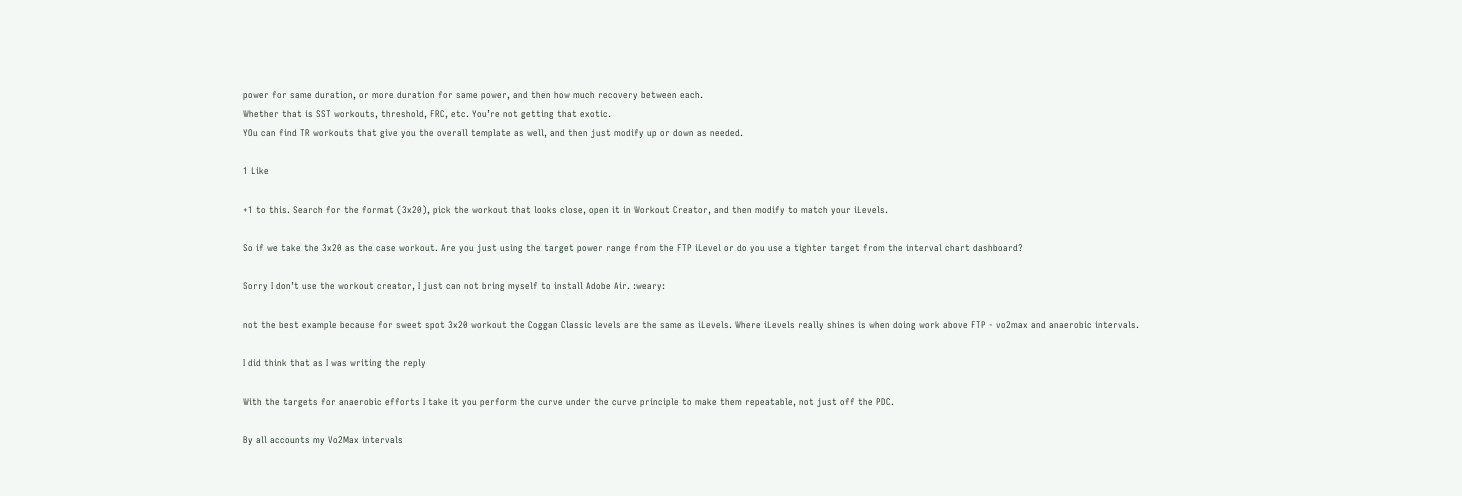power for same duration, or more duration for same power, and then how much recovery between each.
Whether that is SST workouts, threshold, FRC, etc. You’re not getting that exotic.
YOu can find TR workouts that give you the overall template as well, and then just modify up or down as needed.

1 Like

+1 to this. Search for the format (3x20), pick the workout that looks close, open it in Workout Creator, and then modify to match your iLevels.

So if we take the 3x20 as the case workout. Are you just using the target power range from the FTP iLevel or do you use a tighter target from the interval chart dashboard?

Sorry I don’t use the workout creator, I just can not bring myself to install Adobe Air. :weary:

not the best example because for sweet spot 3x20 workout the Coggan Classic levels are the same as iLevels. Where iLevels really shines is when doing work above FTP - vo2max and anaerobic intervals.

I did think that as I was writing the reply

With the targets for anaerobic efforts I take it you perform the curve under the curve principle to make them repeatable, not just off the PDC.

By all accounts my Vo2Max intervals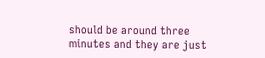should be around three minutes and they are just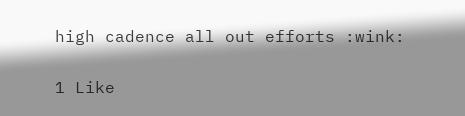high cadence all out efforts :wink:

1 Like